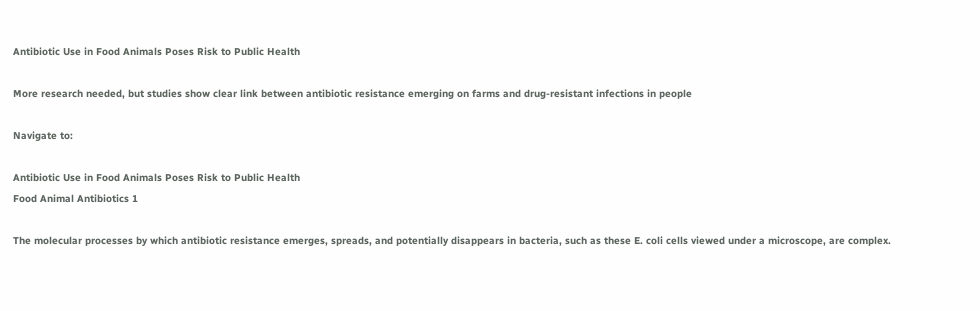Antibiotic Use in Food Animals Poses Risk to Public Health

More research needed, but studies show clear link between antibiotic resistance emerging on farms and drug-resistant infections in people

Navigate to:

Antibiotic Use in Food Animals Poses Risk to Public Health
Food Animal Antibiotics 1

The molecular processes by which antibiotic resistance emerges, spreads, and potentially disappears in bacteria, such as these E. coli cells viewed under a microscope, are complex.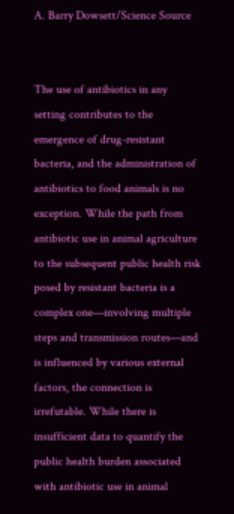A. Barry Dowsett/Science Source


The use of antibiotics in any setting contributes to the emergence of drug-resistant bacteria, and the administration of antibiotics to food animals is no exception. While the path from antibiotic use in animal agriculture to the subsequent public health risk posed by resistant bacteria is a complex one—involving multiple steps and transmission routes—and is influenced by various external factors, the connection is irrefutable. While there is insufficient data to quantify the public health burden associated with antibiotic use in animal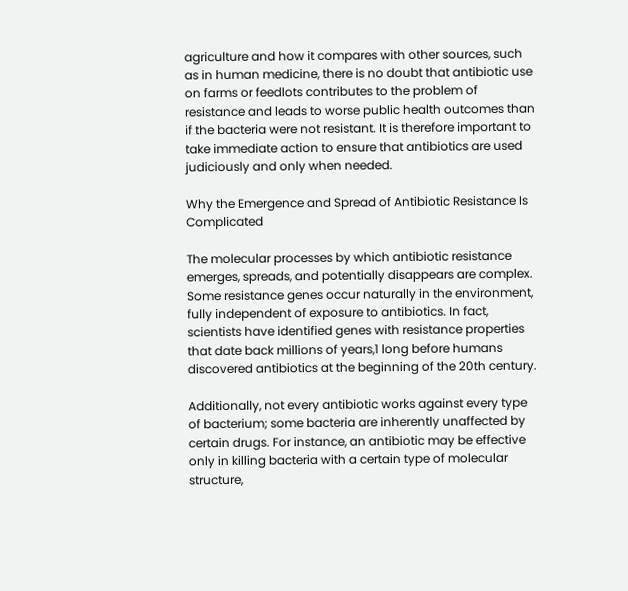agriculture and how it compares with other sources, such as in human medicine, there is no doubt that antibiotic use on farms or feedlots contributes to the problem of resistance and leads to worse public health outcomes than if the bacteria were not resistant. It is therefore important to take immediate action to ensure that antibiotics are used judiciously and only when needed.

Why the Emergence and Spread of Antibiotic Resistance Is Complicated

The molecular processes by which antibiotic resistance emerges, spreads, and potentially disappears are complex. Some resistance genes occur naturally in the environment, fully independent of exposure to antibiotics. In fact, scientists have identified genes with resistance properties that date back millions of years,1 long before humans discovered antibiotics at the beginning of the 20th century.

Additionally, not every antibiotic works against every type of bacterium; some bacteria are inherently unaffected by certain drugs. For instance, an antibiotic may be effective only in killing bacteria with a certain type of molecular structure,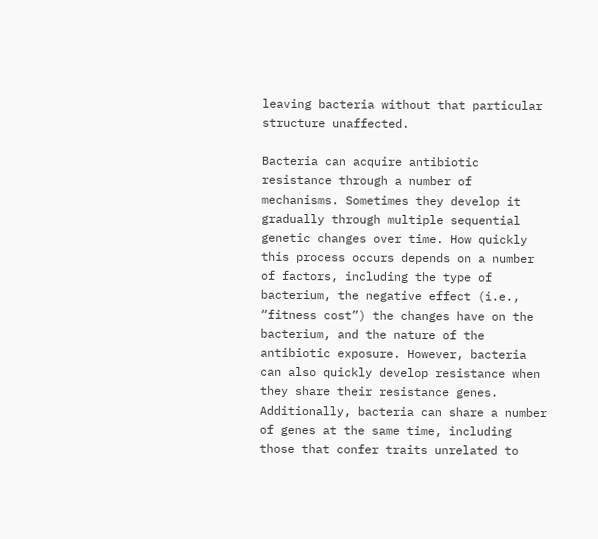leaving bacteria without that particular structure unaffected.

Bacteria can acquire antibiotic resistance through a number of mechanisms. Sometimes they develop it gradually through multiple sequential genetic changes over time. How quickly this process occurs depends on a number of factors, including the type of bacterium, the negative effect (i.e., “fitness cost”) the changes have on the bacterium, and the nature of the antibiotic exposure. However, bacteria can also quickly develop resistance when they share their resistance genes. Additionally, bacteria can share a number of genes at the same time, including those that confer traits unrelated to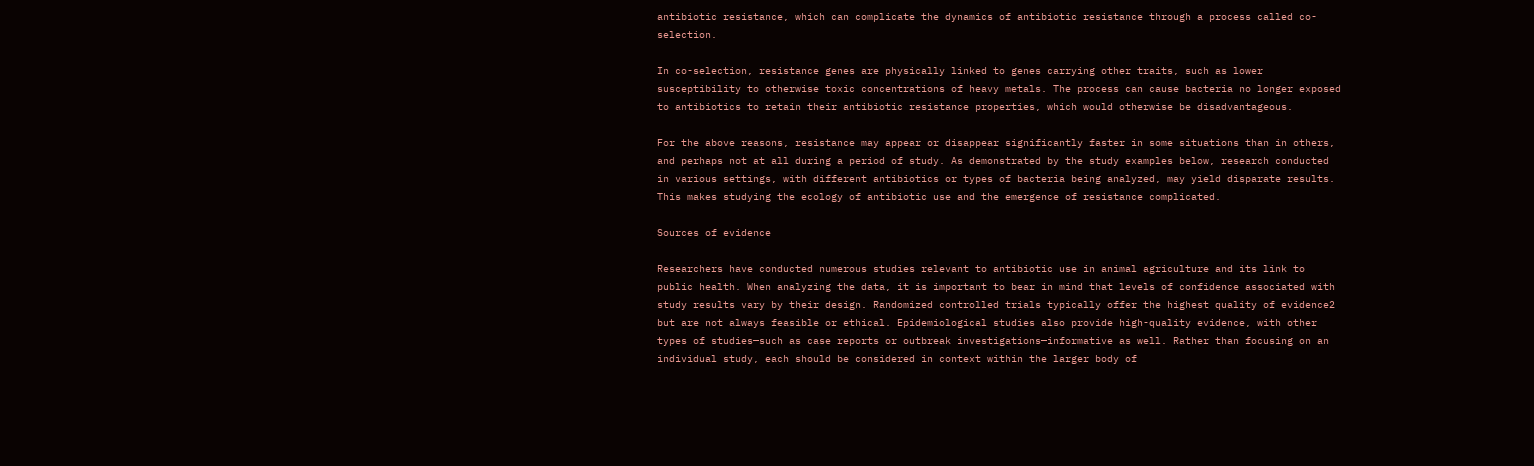antibiotic resistance, which can complicate the dynamics of antibiotic resistance through a process called co-selection.

In co-selection, resistance genes are physically linked to genes carrying other traits, such as lower susceptibility to otherwise toxic concentrations of heavy metals. The process can cause bacteria no longer exposed to antibiotics to retain their antibiotic resistance properties, which would otherwise be disadvantageous.

For the above reasons, resistance may appear or disappear significantly faster in some situations than in others, and perhaps not at all during a period of study. As demonstrated by the study examples below, research conducted in various settings, with different antibiotics or types of bacteria being analyzed, may yield disparate results. This makes studying the ecology of antibiotic use and the emergence of resistance complicated.

Sources of evidence

Researchers have conducted numerous studies relevant to antibiotic use in animal agriculture and its link to public health. When analyzing the data, it is important to bear in mind that levels of confidence associated with study results vary by their design. Randomized controlled trials typically offer the highest quality of evidence2 but are not always feasible or ethical. Epidemiological studies also provide high-quality evidence, with other types of studies—such as case reports or outbreak investigations—informative as well. Rather than focusing on an individual study, each should be considered in context within the larger body of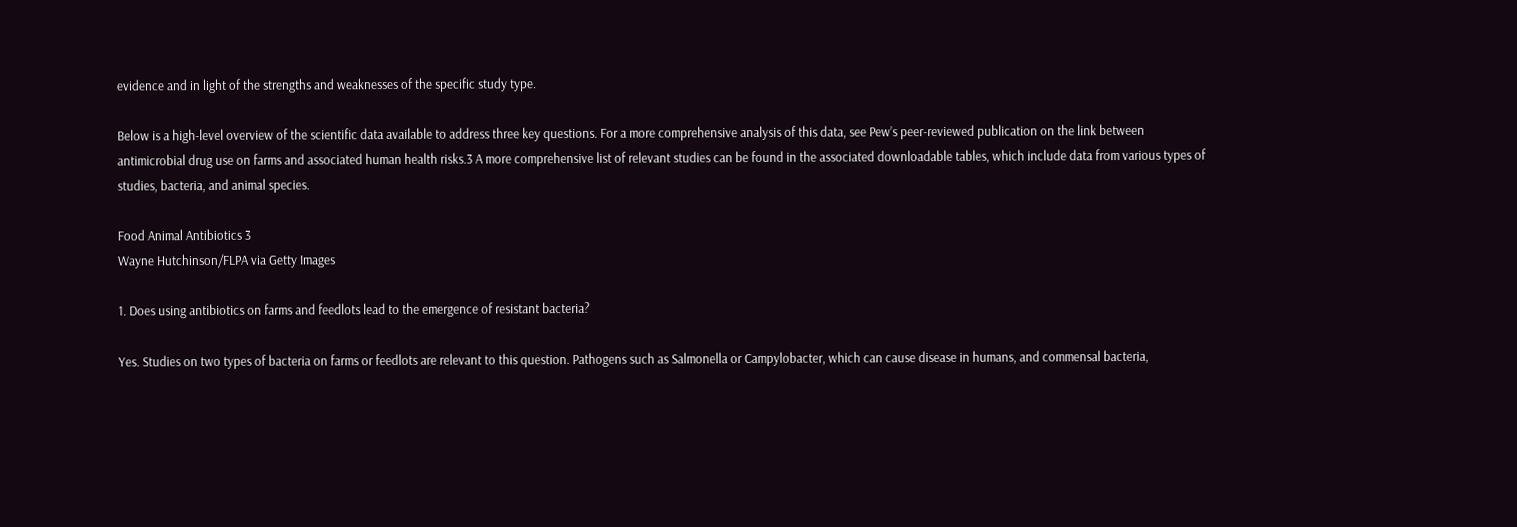evidence and in light of the strengths and weaknesses of the specific study type.

Below is a high-level overview of the scientific data available to address three key questions. For a more comprehensive analysis of this data, see Pew’s peer-reviewed publication on the link between antimicrobial drug use on farms and associated human health risks.3 A more comprehensive list of relevant studies can be found in the associated downloadable tables, which include data from various types of studies, bacteria, and animal species.

Food Animal Antibiotics 3
Wayne Hutchinson/FLPA via Getty Images

1. Does using antibiotics on farms and feedlots lead to the emergence of resistant bacteria?

Yes. Studies on two types of bacteria on farms or feedlots are relevant to this question. Pathogens such as Salmonella or Campylobacter, which can cause disease in humans, and commensal bacteria,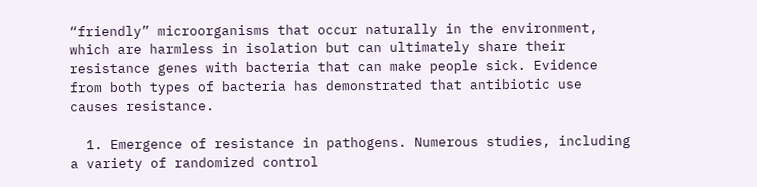“friendly” microorganisms that occur naturally in the environment, which are harmless in isolation but can ultimately share their resistance genes with bacteria that can make people sick. Evidence from both types of bacteria has demonstrated that antibiotic use causes resistance.

  1. Emergence of resistance in pathogens. Numerous studies, including a variety of randomized control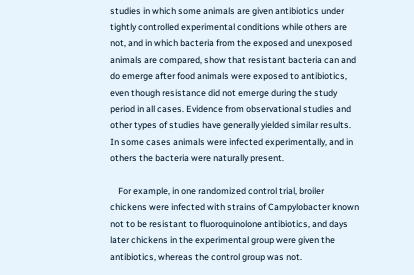studies in which some animals are given antibiotics under tightly controlled experimental conditions while others are not, and in which bacteria from the exposed and unexposed animals are compared, show that resistant bacteria can and do emerge after food animals were exposed to antibiotics, even though resistance did not emerge during the study period in all cases. Evidence from observational studies and other types of studies have generally yielded similar results. In some cases animals were infected experimentally, and in others the bacteria were naturally present.

    For example, in one randomized control trial, broiler chickens were infected with strains of Campylobacter known not to be resistant to fluoroquinolone antibiotics, and days later chickens in the experimental group were given the antibiotics, whereas the control group was not.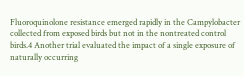Fluoroquinolone resistance emerged rapidly in the Campylobacter collected from exposed birds but not in the nontreated control birds.4 Another trial evaluated the impact of a single exposure of naturally occurring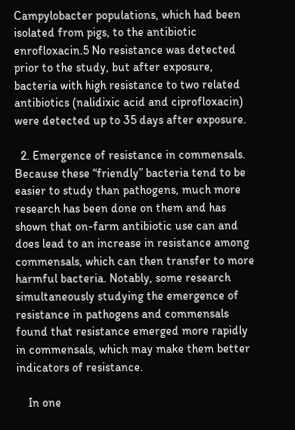Campylobacter populations, which had been isolated from pigs, to the antibiotic enrofloxacin.5 No resistance was detected prior to the study, but after exposure, bacteria with high resistance to two related antibiotics (nalidixic acid and ciprofloxacin) were detected up to 35 days after exposure.

  2. Emergence of resistance in commensals. Because these “friendly” bacteria tend to be easier to study than pathogens, much more research has been done on them and has shown that on-farm antibiotic use can and does lead to an increase in resistance among commensals, which can then transfer to more harmful bacteria. Notably, some research simultaneously studying the emergence of resistance in pathogens and commensals found that resistance emerged more rapidly in commensals, which may make them better indicators of resistance.

    In one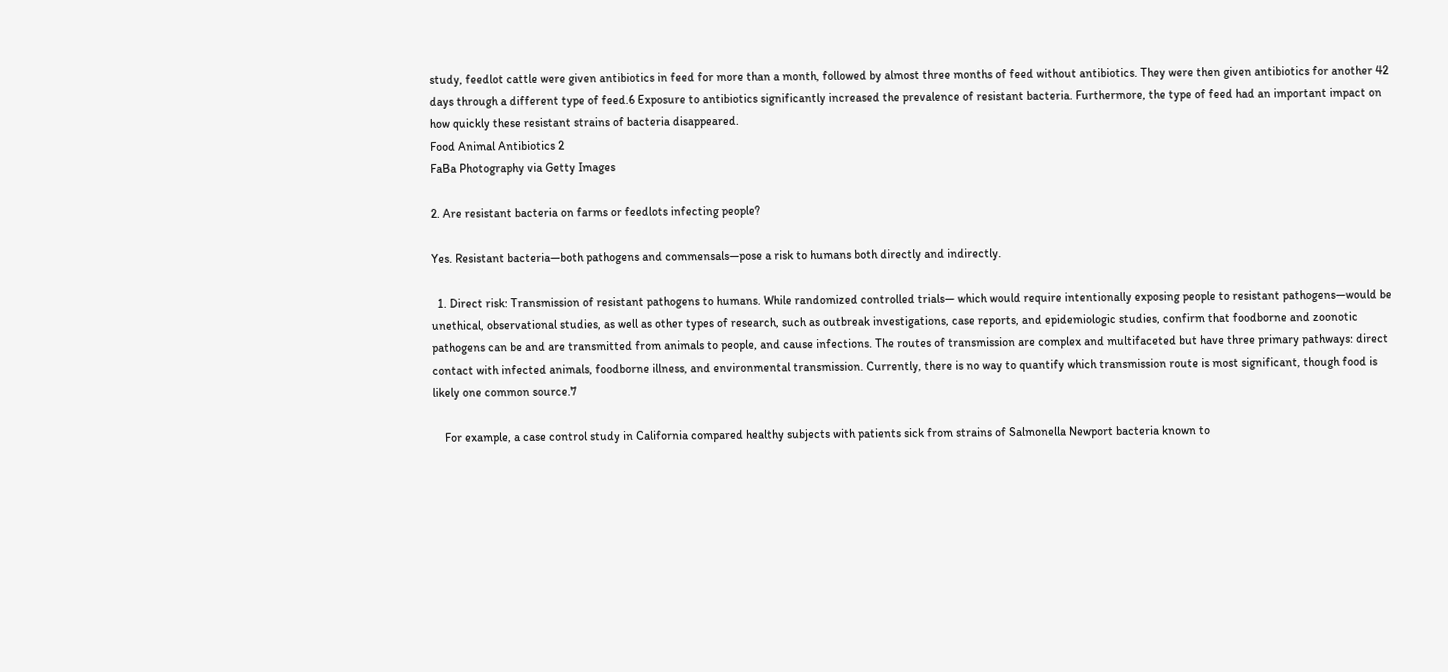study, feedlot cattle were given antibiotics in feed for more than a month, followed by almost three months of feed without antibiotics. They were then given antibiotics for another 42 days through a different type of feed.6 Exposure to antibiotics significantly increased the prevalence of resistant bacteria. Furthermore, the type of feed had an important impact on how quickly these resistant strains of bacteria disappeared.
Food Animal Antibiotics 2
FaBa Photography via Getty Images

2. Are resistant bacteria on farms or feedlots infecting people?

Yes. Resistant bacteria—both pathogens and commensals—pose a risk to humans both directly and indirectly.

  1. Direct risk: Transmission of resistant pathogens to humans. While randomized controlled trials— which would require intentionally exposing people to resistant pathogens—would be unethical, observational studies, as well as other types of research, such as outbreak investigations, case reports, and epidemiologic studies, confirm that foodborne and zoonotic pathogens can be and are transmitted from animals to people, and cause infections. The routes of transmission are complex and multifaceted but have three primary pathways: direct contact with infected animals, foodborne illness, and environmental transmission. Currently, there is no way to quantify which transmission route is most significant, though food is likely one common source.7

    For example, a case control study in California compared healthy subjects with patients sick from strains of Salmonella Newport bacteria known to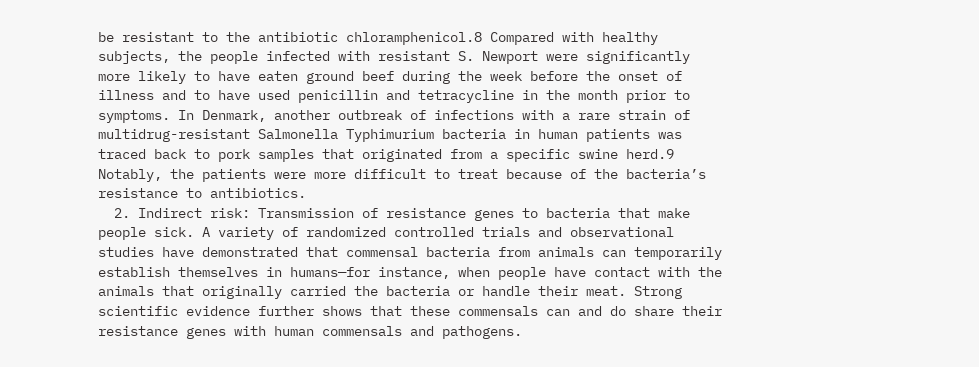be resistant to the antibiotic chloramphenicol.8 Compared with healthy subjects, the people infected with resistant S. Newport were significantly more likely to have eaten ground beef during the week before the onset of illness and to have used penicillin and tetracycline in the month prior to symptoms. In Denmark, another outbreak of infections with a rare strain of multidrug-resistant Salmonella Typhimurium bacteria in human patients was traced back to pork samples that originated from a specific swine herd.9 Notably, the patients were more difficult to treat because of the bacteria’s resistance to antibiotics.
  2. Indirect risk: Transmission of resistance genes to bacteria that make people sick. A variety of randomized controlled trials and observational studies have demonstrated that commensal bacteria from animals can temporarily establish themselves in humans—for instance, when people have contact with the animals that originally carried the bacteria or handle their meat. Strong scientific evidence further shows that these commensals can and do share their resistance genes with human commensals and pathogens.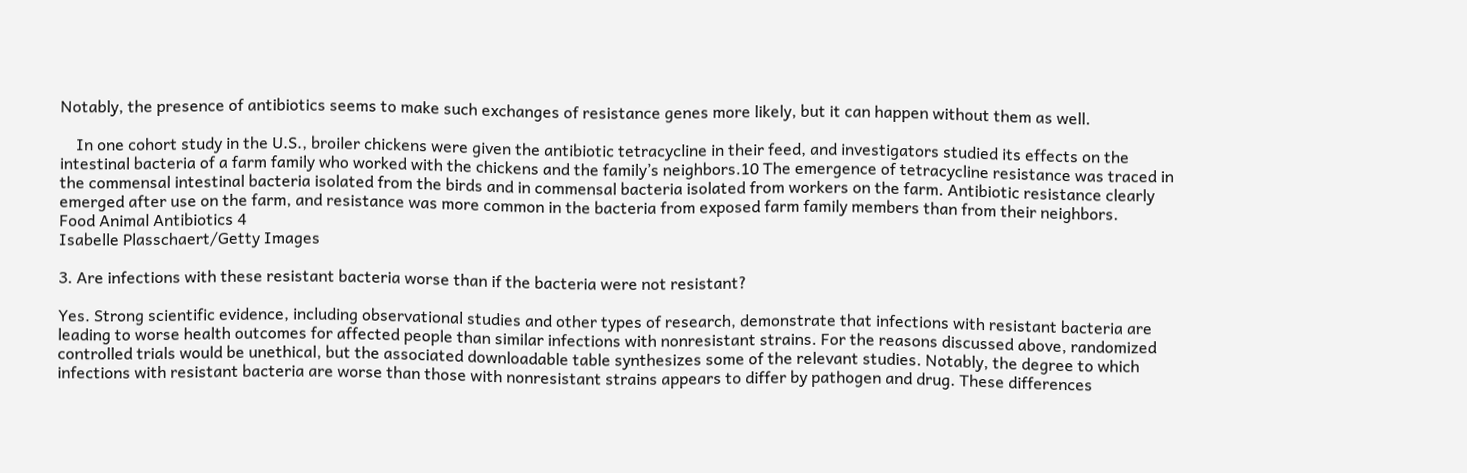Notably, the presence of antibiotics seems to make such exchanges of resistance genes more likely, but it can happen without them as well.

    In one cohort study in the U.S., broiler chickens were given the antibiotic tetracycline in their feed, and investigators studied its effects on the intestinal bacteria of a farm family who worked with the chickens and the family’s neighbors.10 The emergence of tetracycline resistance was traced in the commensal intestinal bacteria isolated from the birds and in commensal bacteria isolated from workers on the farm. Antibiotic resistance clearly emerged after use on the farm, and resistance was more common in the bacteria from exposed farm family members than from their neighbors.
Food Animal Antibiotics 4
Isabelle Plasschaert/Getty Images

3. Are infections with these resistant bacteria worse than if the bacteria were not resistant?

Yes. Strong scientific evidence, including observational studies and other types of research, demonstrate that infections with resistant bacteria are leading to worse health outcomes for affected people than similar infections with nonresistant strains. For the reasons discussed above, randomized controlled trials would be unethical, but the associated downloadable table synthesizes some of the relevant studies. Notably, the degree to which infections with resistant bacteria are worse than those with nonresistant strains appears to differ by pathogen and drug. These differences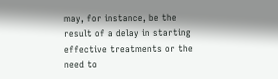may, for instance, be the result of a delay in starting effective treatments or the need to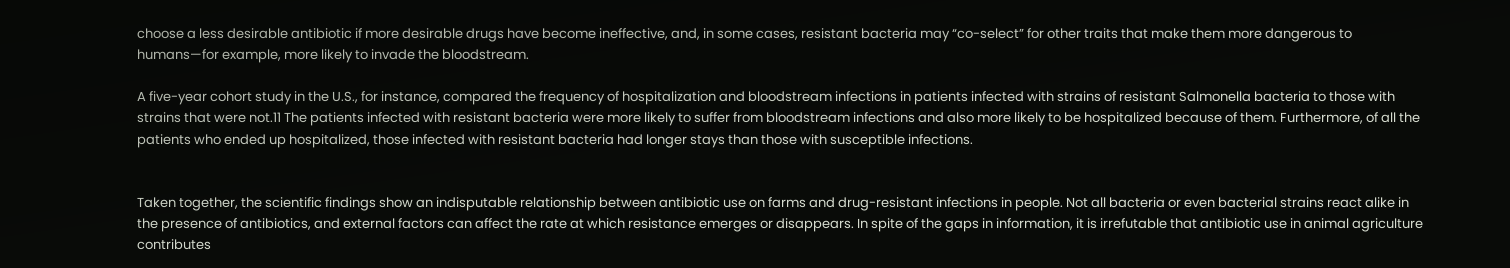choose a less desirable antibiotic if more desirable drugs have become ineffective, and, in some cases, resistant bacteria may “co-select” for other traits that make them more dangerous to humans—for example, more likely to invade the bloodstream.

A five-year cohort study in the U.S., for instance, compared the frequency of hospitalization and bloodstream infections in patients infected with strains of resistant Salmonella bacteria to those with strains that were not.11 The patients infected with resistant bacteria were more likely to suffer from bloodstream infections and also more likely to be hospitalized because of them. Furthermore, of all the patients who ended up hospitalized, those infected with resistant bacteria had longer stays than those with susceptible infections.


Taken together, the scientific findings show an indisputable relationship between antibiotic use on farms and drug-resistant infections in people. Not all bacteria or even bacterial strains react alike in the presence of antibiotics, and external factors can affect the rate at which resistance emerges or disappears. In spite of the gaps in information, it is irrefutable that antibiotic use in animal agriculture contributes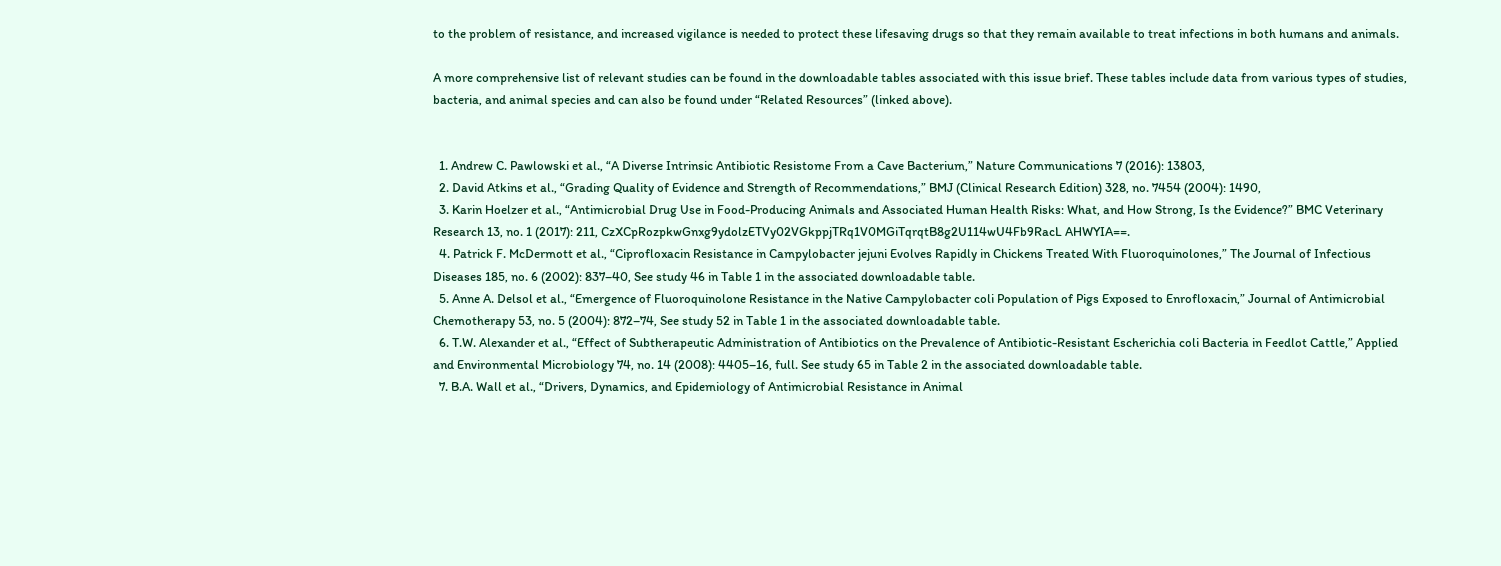to the problem of resistance, and increased vigilance is needed to protect these lifesaving drugs so that they remain available to treat infections in both humans and animals.

A more comprehensive list of relevant studies can be found in the downloadable tables associated with this issue brief. These tables include data from various types of studies, bacteria, and animal species and can also be found under “Related Resources” (linked above).


  1. Andrew C. Pawlowski et al., “A Diverse Intrinsic Antibiotic Resistome From a Cave Bacterium,” Nature Communications 7 (2016): 13803,
  2. David Atkins et al., “Grading Quality of Evidence and Strength of Recommendations,” BMJ (Clinical Research Edition) 328, no. 7454 (2004): 1490,
  3. Karin Hoelzer et al., “Antimicrobial Drug Use in Food-Producing Animals and Associated Human Health Risks: What, and How Strong, Is the Evidence?” BMC Veterinary Research 13, no. 1 (2017): 211, CzXCpRozpkwGnxg9ydolzETVy02VGkppjTRq1V0MGiTqrqtB8g2U114wU4Fb9RacL AHWYIA==.
  4. Patrick F. McDermott et al., “Ciprofloxacin Resistance in Campylobacter jejuni Evolves Rapidly in Chickens Treated With Fluoroquinolones,” The Journal of Infectious Diseases 185, no. 6 (2002): 837–40, See study 46 in Table 1 in the associated downloadable table.
  5. Anne A. Delsol et al., “Emergence of Fluoroquinolone Resistance in the Native Campylobacter coli Population of Pigs Exposed to Enrofloxacin,” Journal of Antimicrobial Chemotherapy 53, no. 5 (2004): 872–74, See study 52 in Table 1 in the associated downloadable table.
  6. T.W. Alexander et al., “Effect of Subtherapeutic Administration of Antibiotics on the Prevalence of Antibiotic-Resistant Escherichia coli Bacteria in Feedlot Cattle,” Applied and Environmental Microbiology 74, no. 14 (2008): 4405–16, full. See study 65 in Table 2 in the associated downloadable table.
  7. B.A. Wall et al., “Drivers, Dynamics, and Epidemiology of Antimicrobial Resistance in Animal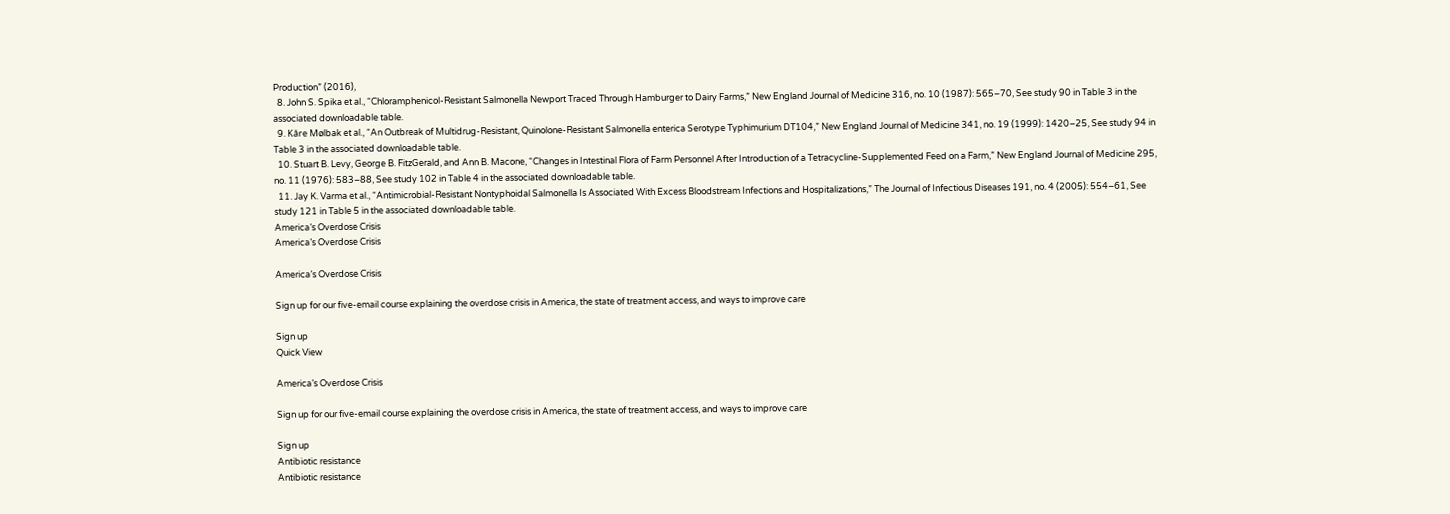Production” (2016),
  8. John S. Spika et al., “Chloramphenicol-Resistant Salmonella Newport Traced Through Hamburger to Dairy Farms,” New England Journal of Medicine 316, no. 10 (1987): 565–70, See study 90 in Table 3 in the associated downloadable table.
  9. Kåre Mølbak et al., “An Outbreak of Multidrug-Resistant, Quinolone-Resistant Salmonella enterica Serotype Typhimurium DT104,” New England Journal of Medicine 341, no. 19 (1999): 1420–25, See study 94 in Table 3 in the associated downloadable table.
  10. Stuart B. Levy, George B. FitzGerald, and Ann B. Macone, “Changes in Intestinal Flora of Farm Personnel After Introduction of a Tetracycline-Supplemented Feed on a Farm,” New England Journal of Medicine 295, no. 11 (1976): 583–88, See study 102 in Table 4 in the associated downloadable table.
  11. Jay K. Varma et al., “Antimicrobial-Resistant Nontyphoidal Salmonella Is Associated With Excess Bloodstream Infections and Hospitalizations,” The Journal of Infectious Diseases 191, no. 4 (2005): 554–61, See study 121 in Table 5 in the associated downloadable table.
America’s Overdose Crisis
America’s Overdose Crisis

America’s Overdose Crisis

Sign up for our five-email course explaining the overdose crisis in America, the state of treatment access, and ways to improve care

Sign up
Quick View

America’s Overdose Crisis

Sign up for our five-email course explaining the overdose crisis in America, the state of treatment access, and ways to improve care

Sign up
Antibiotic resistance
Antibiotic resistance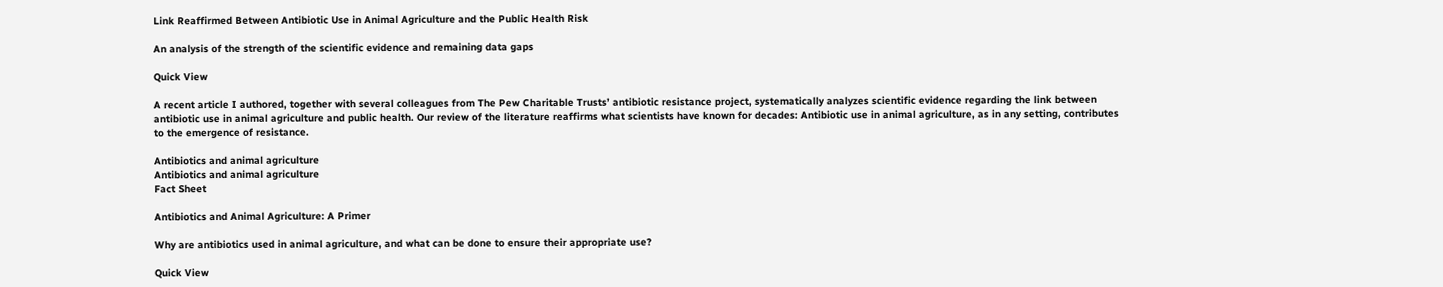Link Reaffirmed Between Antibiotic Use in Animal Agriculture and the Public Health Risk

An analysis of the strength of the scientific evidence and remaining data gaps

Quick View

A recent article I authored, together with several colleagues from The Pew Charitable Trusts’ antibiotic resistance project, systematically analyzes scientific evidence regarding the link between antibiotic use in animal agriculture and public health. Our review of the literature reaffirms what scientists have known for decades: Antibiotic use in animal agriculture, as in any setting, contributes to the emergence of resistance.

Antibiotics and animal agriculture
Antibiotics and animal agriculture
Fact Sheet

Antibiotics and Animal Agriculture: A Primer

Why are antibiotics used in animal agriculture, and what can be done to ensure their appropriate use?

Quick View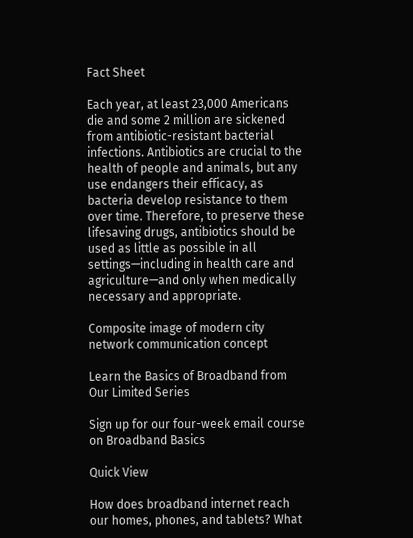Fact Sheet

Each year, at least 23,000 Americans die and some 2 million are sickened from antibiotic-resistant bacterial infections. Antibiotics are crucial to the health of people and animals, but any use endangers their efficacy, as bacteria develop resistance to them over time. Therefore, to preserve these lifesaving drugs, antibiotics should be used as little as possible in all settings—including in health care and agriculture—and only when medically necessary and appropriate.

Composite image of modern city network communication concept

Learn the Basics of Broadband from Our Limited Series

Sign up for our four-week email course on Broadband Basics

Quick View

How does broadband internet reach our homes, phones, and tablets? What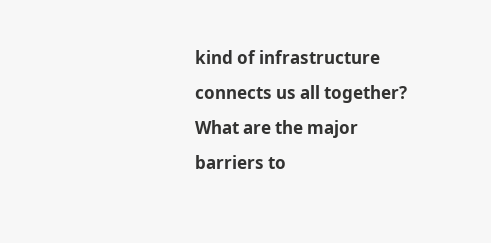kind of infrastructure connects us all together? What are the major barriers to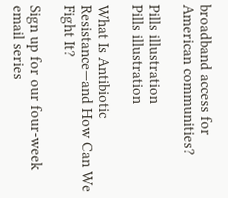broadband access for American communities?

Pills illustration
Pills illustration

What Is Antibiotic Resistance—and How Can We Fight It?

Sign up for our four-week email series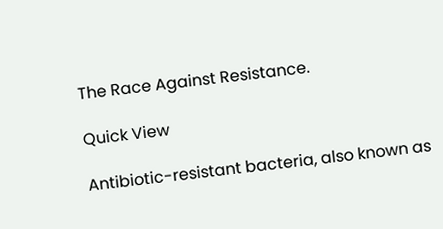The Race Against Resistance.

Quick View

Antibiotic-resistant bacteria, also known as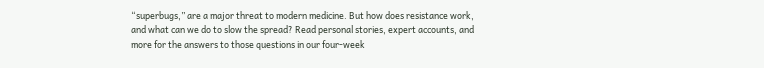“superbugs,” are a major threat to modern medicine. But how does resistance work, and what can we do to slow the spread? Read personal stories, expert accounts, and more for the answers to those questions in our four-week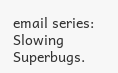email series: Slowing Superbugs.